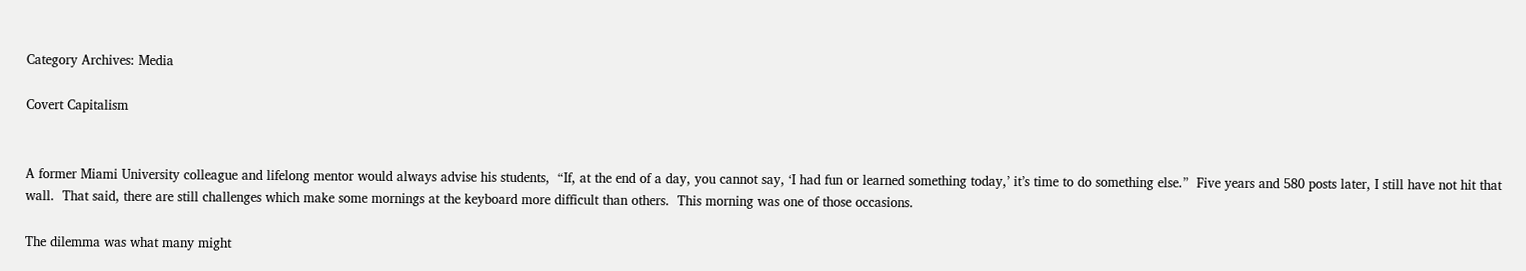Category Archives: Media

Covert Capitalism


A former Miami University colleague and lifelong mentor would always advise his students,  “If, at the end of a day, you cannot say, ‘I had fun or learned something today,’ it’s time to do something else.”  Five years and 580 posts later, I still have not hit that wall.  That said, there are still challenges which make some mornings at the keyboard more difficult than others.  This morning was one of those occasions.

The dilemma was what many might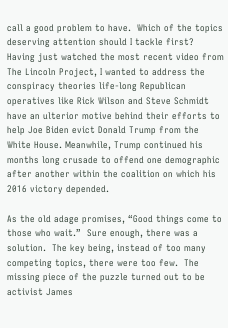call a good problem to have.  Which of the topics deserving attention should I tackle first?  Having just watched the most recent video from The Lincoln Project, I wanted to address the conspiracy theories life-long Republican operatives like Rick Wilson and Steve Schmidt have an ulterior motive behind their efforts to help Joe Biden evict Donald Trump from the White House. Meanwhile, Trump continued his months long crusade to offend one demographic after another within the coalition on which his 2016 victory depended.

As the old adage promises, “Good things come to those who wait.”  Sure enough, there was a solution.  The key being, instead of too many competing topics, there were too few.  The missing piece of the puzzle turned out to be activist James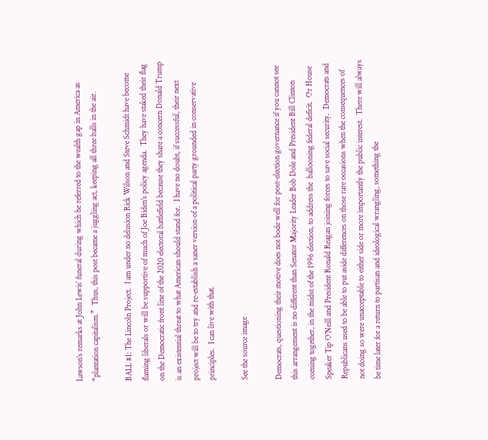Lawson’s remarks at John Lewis’ funeral during which he referred to the wealth gap in America as “plantation capitalism.”  Thus, this post became a juggling act, keeping all three balls in the air.

BALL #1: The Lincoln Project.  I am under no delusion Rick Wilson and Steve Schmidt have become flaming liberals or will be supportive of much of Joe Biden’s policy agenda.  They have staked their flag on the Democratic front line of the 2020 electoral battlefield because they share a concern Donald Trump is an existential threat to what American should stand for.  I have no doubt, if successful, their next project will be to try and re-establish a saner version of a political party grounded in conservative principles.  I can live with that.

See the source image

Democrats, questioning their motive does not bode well for post-election governance if you cannot see this arrangement is no different than Senator Majority Leader Bob Dole and President Bill Clinton coming together, in the midst of the 1996 election, to address the  ballooning federal deficit.  Or House Speaker Tip O’Neill and President Ronald Reagan joining forces to save social security.  Democrats and Republicans used to be able to put aside differences on those rare occasions when the consequences of not doing so were unacceptable to either side or more importantly the public interest.  There will always be time later for a return to partisan and ideological wrangling, something the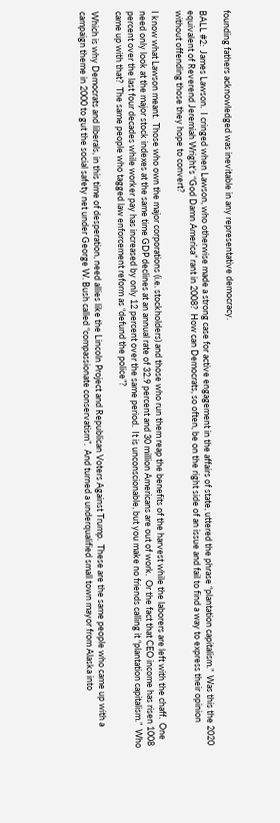founding fathers acknowledged was inevitable in any representative democracy.

BALL #2:  James Lawson.  I cringed when Lawson, who otherwise made a strong case for active engagement in the affairs of state, uttered the phrase “plantation capitalism.”  Was this the 2020 equivalent of Reverend Jeremiah Wright’s “God Damn America” rant in 2008?  How can Democrats, so often, be on the right side of an issue and fail to find a way to express their opinion without offending those they hope to convert?

I know what Lawson meant.  Those who own the major corporations (i.e. stockholders) and those who run them reap the benefits of the harvest while the laborers are left with the chaff.  One need only look at the major stock indexes at the same time GDP declines at an annual rate of 32.9 percent and 30 million Americans are out of work.  Or the fact that CEO income has risen 1008 percent over the last four decades while worker pay has increased by only 12 percent over the same period.  It is unconscionable, but you make no friends calling it “plantation capitalism.”  Who came up with that?  The same people who tagged law enforcement reform as “defund the police”?

Which is why Democrats and liberals, in this time of desperation, need allies like the Lincoln Project and Republican Voters Against Trump.  These are the same people who came up with a campaign theme in 2000 to gut the social safety net under George W. Bush called “compassionate conservatism”.  And turned a underqualified small town mayor from Alaska into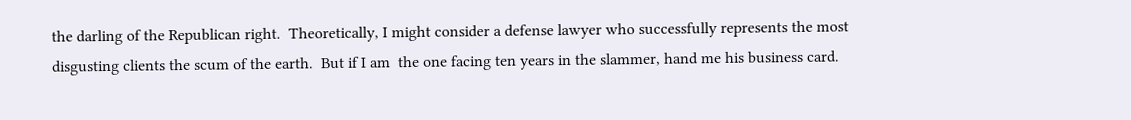the darling of the Republican right.  Theoretically, I might consider a defense lawyer who successfully represents the most disgusting clients the scum of the earth.  But if I am  the one facing ten years in the slammer, hand me his business card.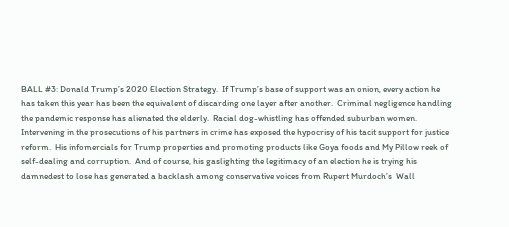BALL #3: Donald Trump’s 2020 Election Strategy.  If Trump’s base of support was an onion, every action he has taken this year has been the equivalent of discarding one layer after another.  Criminal negligence handling the pandemic response has alienated the elderly.  Racial dog-whistling has offended suburban women.  Intervening in the prosecutions of his partners in crime has exposed the hypocrisy of his tacit support for justice reform.  His infomercials for Trump properties and promoting products like Goya foods and My Pillow reek of self-dealing and corruption.  And of course, his gaslighting the legitimacy of an election he is trying his damnedest to lose has generated a backlash among conservative voices from Rupert Murdoch’s  Wall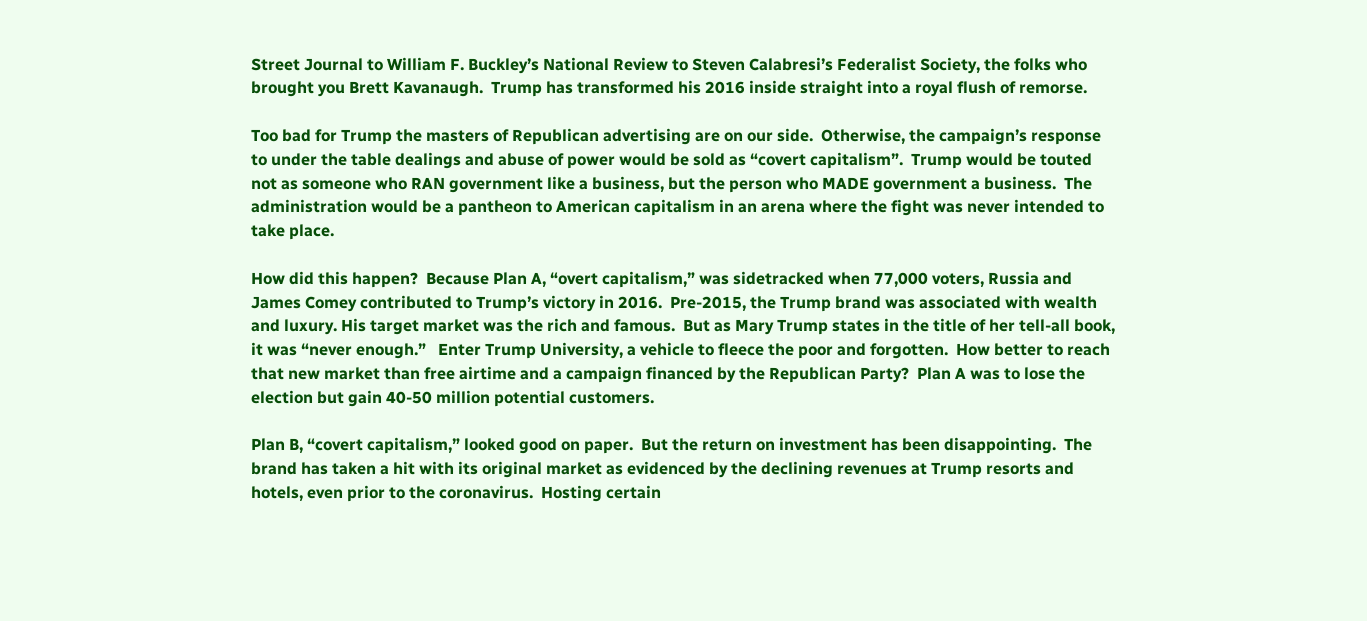Street Journal to William F. Buckley’s National Review to Steven Calabresi’s Federalist Society, the folks who brought you Brett Kavanaugh.  Trump has transformed his 2016 inside straight into a royal flush of remorse.

Too bad for Trump the masters of Republican advertising are on our side.  Otherwise, the campaign’s response to under the table dealings and abuse of power would be sold as “covert capitalism”.  Trump would be touted not as someone who RAN government like a business, but the person who MADE government a business.  The administration would be a pantheon to American capitalism in an arena where the fight was never intended to take place.

How did this happen?  Because Plan A, “overt capitalism,” was sidetracked when 77,000 voters, Russia and James Comey contributed to Trump’s victory in 2016.  Pre-2015, the Trump brand was associated with wealth and luxury. His target market was the rich and famous.  But as Mary Trump states in the title of her tell-all book, it was “never enough.”   Enter Trump University, a vehicle to fleece the poor and forgotten.  How better to reach that new market than free airtime and a campaign financed by the Republican Party?  Plan A was to lose the election but gain 40-50 million potential customers.

Plan B, “covert capitalism,” looked good on paper.  But the return on investment has been disappointing.  The brand has taken a hit with its original market as evidenced by the declining revenues at Trump resorts and hotels, even prior to the coronavirus.  Hosting certain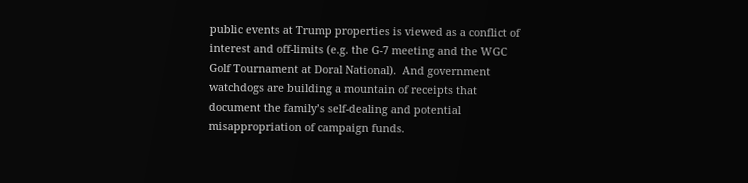public events at Trump properties is viewed as a conflict of interest and off-limits (e.g. the G-7 meeting and the WGC Golf Tournament at Doral National).  And government watchdogs are building a mountain of receipts that document the family’s self-dealing and potential misappropriation of campaign funds.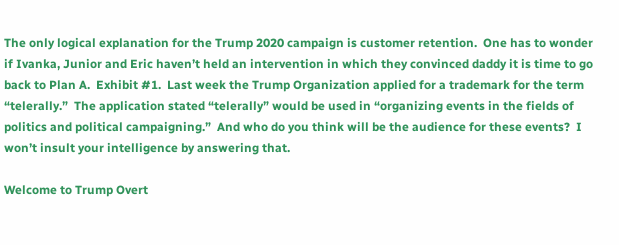The only logical explanation for the Trump 2020 campaign is customer retention.  One has to wonder if Ivanka, Junior and Eric haven’t held an intervention in which they convinced daddy it is time to go back to Plan A.  Exhibit #1.  Last week the Trump Organization applied for a trademark for the term “telerally.”  The application stated “telerally” would be used in “organizing events in the fields of politics and political campaigning.”  And who do you think will be the audience for these events?  I won’t insult your intelligence by answering that.

Welcome to Trump Overt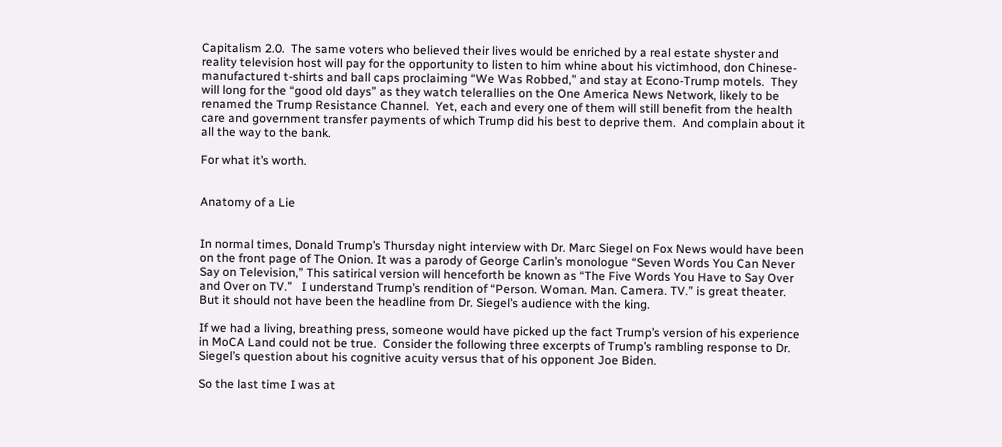Capitalism 2.0.  The same voters who believed their lives would be enriched by a real estate shyster and reality television host will pay for the opportunity to listen to him whine about his victimhood, don Chinese-manufactured t-shirts and ball caps proclaiming “We Was Robbed,” and stay at Econo-Trump motels.  They will long for the “good old days” as they watch telerallies on the One America News Network, likely to be renamed the Trump Resistance Channel.  Yet, each and every one of them will still benefit from the health care and government transfer payments of which Trump did his best to deprive them.  And complain about it all the way to the bank.

For what it’s worth.


Anatomy of a Lie


In normal times, Donald Trump’s Thursday night interview with Dr. Marc Siegel on Fox News would have been on the front page of The Onion. It was a parody of George Carlin’s monologue “Seven Words You Can Never Say on Television,” This satirical version will henceforth be known as “The Five Words You Have to Say Over and Over on TV.”   I understand Trump’s rendition of “Person. Woman. Man. Camera. TV.” is great theater.  But it should not have been the headline from Dr. Siegel’s audience with the king.

If we had a living, breathing press, someone would have picked up the fact Trump’s version of his experience in MoCA Land could not be true.  Consider the following three excerpts of Trump’s rambling response to Dr. Siegel’s question about his cognitive acuity versus that of his opponent Joe Biden.

So the last time I was at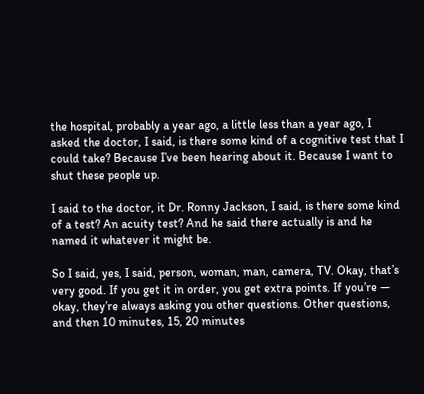the hospital, probably a year ago, a little less than a year ago, I asked the doctor, I said, is there some kind of a cognitive test that I could take? Because I’ve been hearing about it. Because I want to shut these people up.

I said to the doctor, it Dr. Ronny Jackson, I said, is there some kind of a test? An acuity test? And he said there actually is and he named it whatever it might be.

So I said, yes, I said, person, woman, man, camera, TV. Okay, that’s very good. If you get it in order, you get extra points. If you’re — okay, they’re always asking you other questions. Other questions, and then 10 minutes, 15, 20 minutes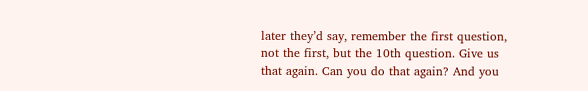later they’d say, remember the first question, not the first, but the 10th question. Give us that again. Can you do that again? And you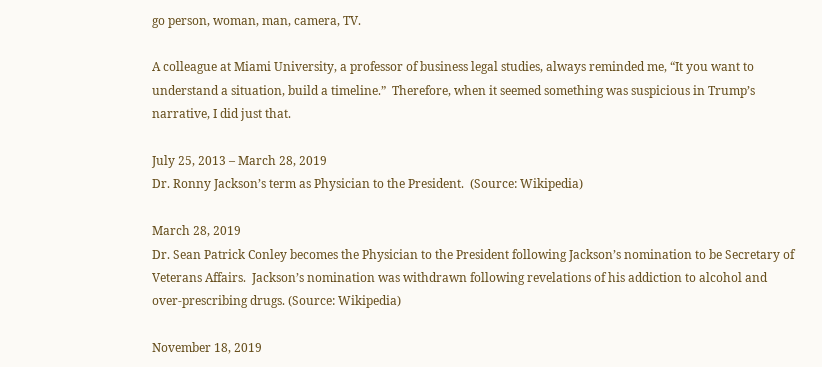go person, woman, man, camera, TV.

A colleague at Miami University, a professor of business legal studies, always reminded me, “It you want to understand a situation, build a timeline.”  Therefore, when it seemed something was suspicious in Trump’s narrative, I did just that.

July 25, 2013 – March 28, 2019
Dr. Ronny Jackson’s term as Physician to the President.  (Source: Wikipedia)

March 28, 2019
Dr. Sean Patrick Conley becomes the Physician to the President following Jackson’s nomination to be Secretary of Veterans Affairs.  Jackson’s nomination was withdrawn following revelations of his addiction to alcohol and over-prescribing drugs. (Source: Wikipedia)

November 18, 2019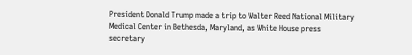President Donald Trump made a trip to Walter Reed National Military Medical Center in Bethesda, Maryland, as White House press secretary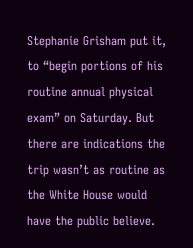Stephanie Grisham put it, to “begin portions of his routine annual physical exam” on Saturday. But there are indications the trip wasn’t as routine as the White House would have the public believe.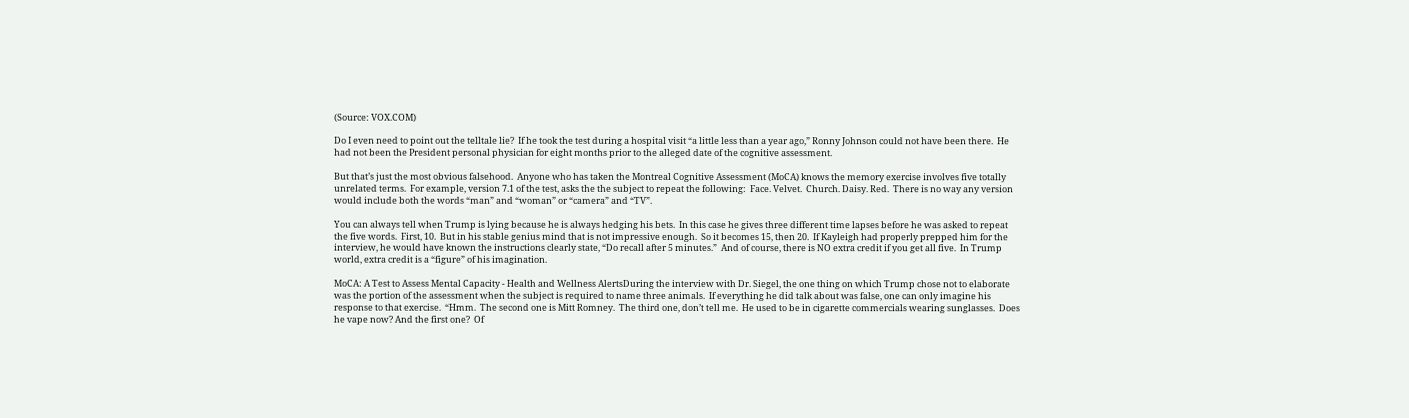(Source: VOX.COM)

Do I even need to point out the telltale lie?  If he took the test during a hospital visit “a little less than a year ago,” Ronny Johnson could not have been there.  He had not been the President personal physician for eight months prior to the alleged date of the cognitive assessment.

But that’s just the most obvious falsehood.  Anyone who has taken the Montreal Cognitive Assessment (MoCA) knows the memory exercise involves five totally unrelated terms.  For example, version 7.1 of the test, asks the the subject to repeat the following:  Face. Velvet.  Church. Daisy. Red.  There is no way any version would include both the words “man” and “woman” or “camera” and “TV”.

You can always tell when Trump is lying because he is always hedging his bets.  In this case he gives three different time lapses before he was asked to repeat the five words.  First, 10.  But in his stable genius mind that is not impressive enough.  So it becomes 15, then 20.  If Kayleigh had properly prepped him for the interview, he would have known the instructions clearly state, “Do recall after 5 minutes.”  And of course, there is NO extra credit if you get all five.  In Trump world, extra credit is a “figure” of his imagination.

MoCA: A Test to Assess Mental Capacity - Health and Wellness AlertsDuring the interview with Dr. Siegel, the one thing on which Trump chose not to elaborate was the portion of the assessment when the subject is required to name three animals.  If everything he did talk about was false, one can only imagine his response to that exercise.  “Hmm.  The second one is Mitt Romney.  The third one, don’t tell me.  He used to be in cigarette commercials wearing sunglasses.  Does he vape now? And the first one?  Of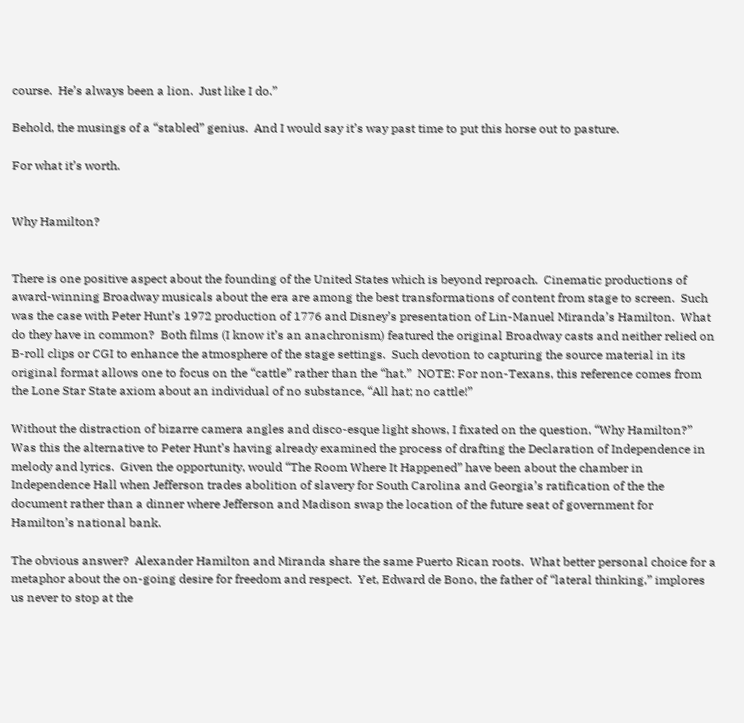course.  He’s always been a lion.  Just like I do.”

Behold, the musings of a “stabled” genius.  And I would say it’s way past time to put this horse out to pasture.

For what it’s worth.


Why Hamilton?


There is one positive aspect about the founding of the United States which is beyond reproach.  Cinematic productions of award-winning Broadway musicals about the era are among the best transformations of content from stage to screen.  Such was the case with Peter Hunt’s 1972 production of 1776 and Disney’s presentation of Lin-Manuel Miranda’s Hamilton.  What do they have in common?  Both films (I know it’s an anachronism) featured the original Broadway casts and neither relied on B-roll clips or CGI to enhance the atmosphere of the stage settings.  Such devotion to capturing the source material in its original format allows one to focus on the “cattle” rather than the “hat.”  NOTE: For non-Texans, this reference comes from the Lone Star State axiom about an individual of no substance, “All hat; no cattle!”

Without the distraction of bizarre camera angles and disco-esque light shows, I fixated on the question, “Why Hamilton?”  Was this the alternative to Peter Hunt’s having already examined the process of drafting the Declaration of Independence in melody and lyrics.  Given the opportunity, would “The Room Where It Happened” have been about the chamber in Independence Hall when Jefferson trades abolition of slavery for South Carolina and Georgia’s ratification of the the document rather than a dinner where Jefferson and Madison swap the location of the future seat of government for Hamilton’s national bank.

The obvious answer?  Alexander Hamilton and Miranda share the same Puerto Rican roots.  What better personal choice for a metaphor about the on-going desire for freedom and respect.  Yet, Edward de Bono, the father of “lateral thinking,” implores us never to stop at the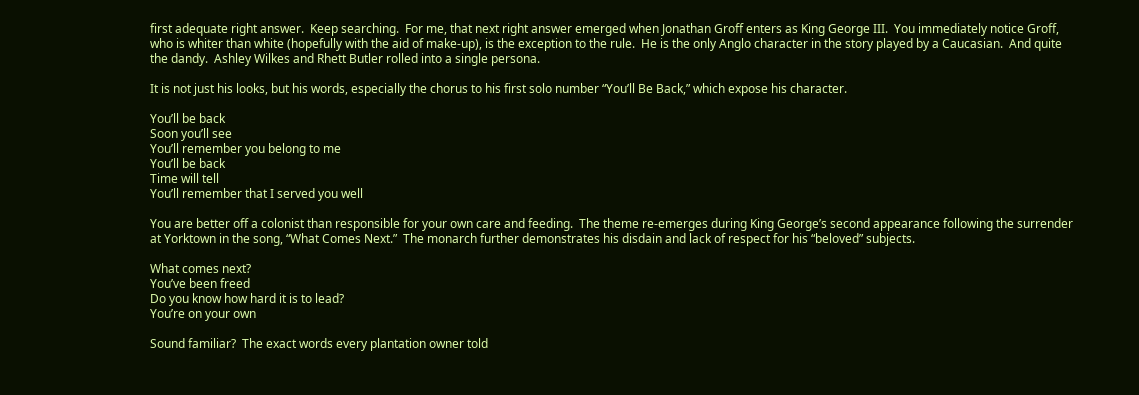first adequate right answer.  Keep searching.  For me, that next right answer emerged when Jonathan Groff enters as King George III.  You immediately notice Groff, who is whiter than white (hopefully with the aid of make-up), is the exception to the rule.  He is the only Anglo character in the story played by a Caucasian.  And quite the dandy.  Ashley Wilkes and Rhett Butler rolled into a single persona.

It is not just his looks, but his words, especially the chorus to his first solo number “You’ll Be Back,” which expose his character.

You’ll be back
Soon you’ll see
You’ll remember you belong to me
You’ll be back
Time will tell
You’ll remember that I served you well

You are better off a colonist than responsible for your own care and feeding.  The theme re-emerges during King George’s second appearance following the surrender at Yorktown in the song, “What Comes Next.”  The monarch further demonstrates his disdain and lack of respect for his “beloved” subjects.

What comes next?
You’ve been freed
Do you know how hard it is to lead?
You’re on your own

Sound familiar?  The exact words every plantation owner told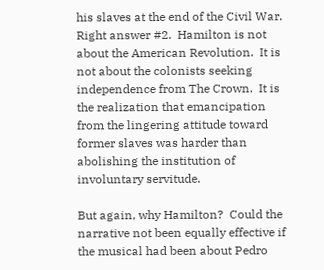his slaves at the end of the Civil War.  Right answer #2.  Hamilton is not about the American Revolution.  It is not about the colonists seeking independence from The Crown.  It is the realization that emancipation from the lingering attitude toward former slaves was harder than abolishing the institution of involuntary servitude.

But again, why Hamilton?  Could the narrative not been equally effective if the musical had been about Pedro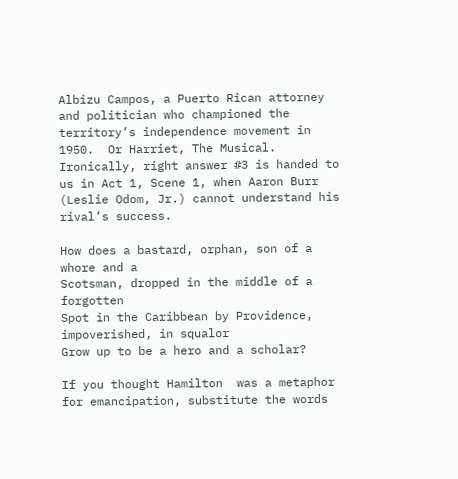Albizu Campos, a Puerto Rican attorney and politician who championed the territory’s independence movement in 1950.  Or Harriet, The Musical.  Ironically, right answer #3 is handed to us in Act 1, Scene 1, when Aaron Burr (Leslie Odom, Jr.) cannot understand his rival’s success.

How does a bastard, orphan, son of a whore and a
Scotsman, dropped in the middle of a forgotten
Spot in the Caribbean by Providence, impoverished, in squalor
Grow up to be a hero and a scholar?

If you thought Hamilton  was a metaphor for emancipation, substitute the words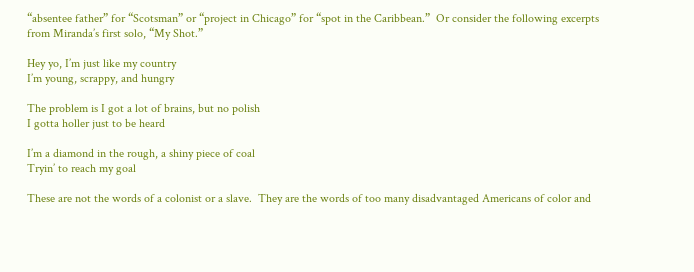“absentee father” for “Scotsman” or “project in Chicago” for “spot in the Caribbean.”  Or consider the following excerpts from Miranda’s first solo, “My Shot.”

Hey yo, I’m just like my country
I’m young, scrappy, and hungry

The problem is I got a lot of brains, but no polish
I gotta holler just to be heard

I’m a diamond in the rough, a shiny piece of coal
Tryin’ to reach my goal

These are not the words of a colonist or a slave.  They are the words of too many disadvantaged Americans of color and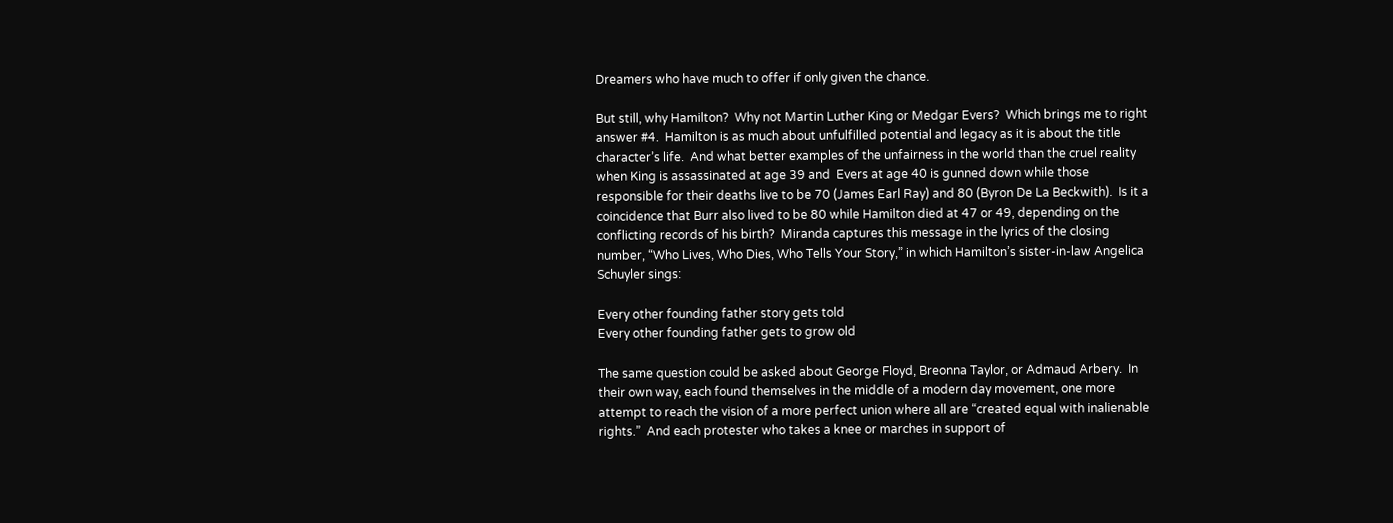Dreamers who have much to offer if only given the chance.

But still, why Hamilton?  Why not Martin Luther King or Medgar Evers?  Which brings me to right answer #4.  Hamilton is as much about unfulfilled potential and legacy as it is about the title character’s life.  And what better examples of the unfairness in the world than the cruel reality when King is assassinated at age 39 and  Evers at age 40 is gunned down while those responsible for their deaths live to be 70 (James Earl Ray) and 80 (Byron De La Beckwith).  Is it a coincidence that Burr also lived to be 80 while Hamilton died at 47 or 49, depending on the conflicting records of his birth?  Miranda captures this message in the lyrics of the closing number, “Who Lives, Who Dies, Who Tells Your Story,” in which Hamilton’s sister-in-law Angelica Schuyler sings:

Every other founding father story gets told
Every other founding father gets to grow old

The same question could be asked about George Floyd, Breonna Taylor, or Admaud Arbery.  In their own way, each found themselves in the middle of a modern day movement, one more attempt to reach the vision of a more perfect union where all are “created equal with inalienable rights.”  And each protester who takes a knee or marches in support of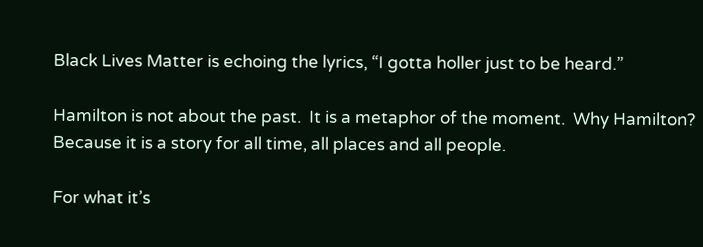Black Lives Matter is echoing the lyrics, “I gotta holler just to be heard.”

Hamilton is not about the past.  It is a metaphor of the moment.  Why Hamilton?  Because it is a story for all time, all places and all people.

For what it’s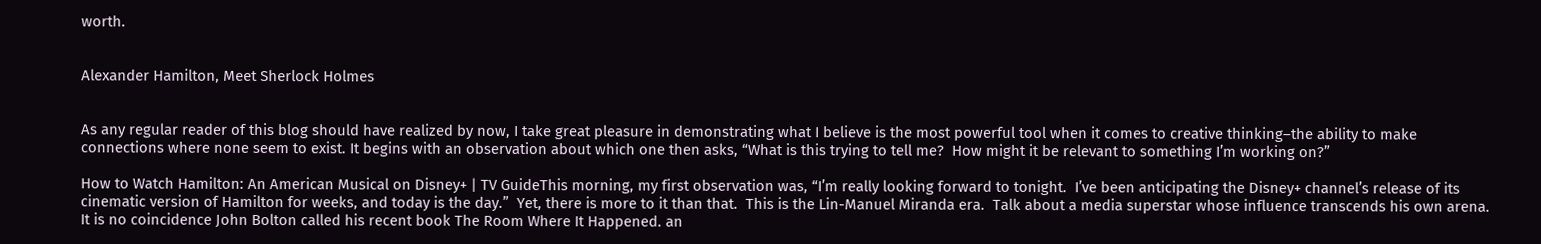worth.


Alexander Hamilton, Meet Sherlock Holmes


As any regular reader of this blog should have realized by now, I take great pleasure in demonstrating what I believe is the most powerful tool when it comes to creative thinking–the ability to make connections where none seem to exist. It begins with an observation about which one then asks, “What is this trying to tell me?  How might it be relevant to something I’m working on?”

How to Watch Hamilton: An American Musical on Disney+ | TV GuideThis morning, my first observation was, “I’m really looking forward to tonight.  I’ve been anticipating the Disney+ channel’s release of its cinematic version of Hamilton for weeks, and today is the day.”  Yet, there is more to it than that.  This is the Lin-Manuel Miranda era.  Talk about a media superstar whose influence transcends his own arena.  It is no coincidence John Bolton called his recent book The Room Where It Happened. an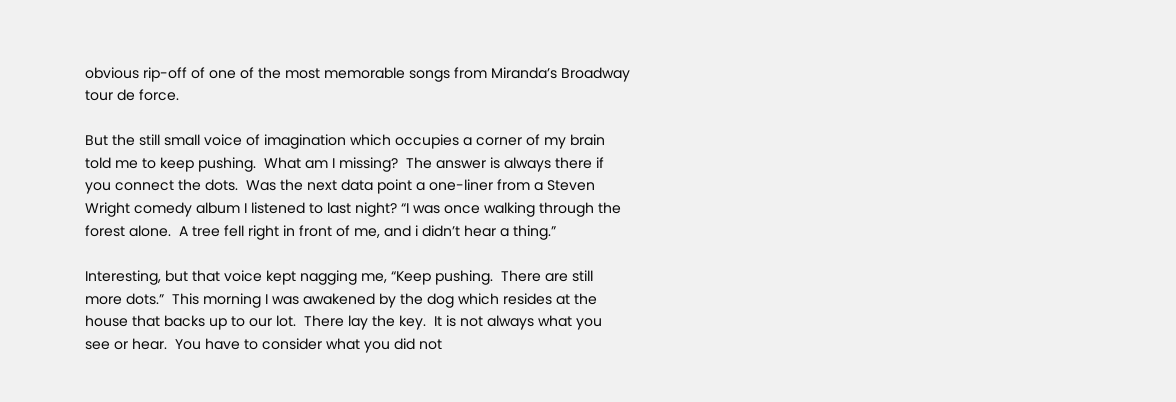obvious rip-off of one of the most memorable songs from Miranda’s Broadway tour de force.

But the still small voice of imagination which occupies a corner of my brain told me to keep pushing.  What am I missing?  The answer is always there if you connect the dots.  Was the next data point a one-liner from a Steven Wright comedy album I listened to last night? “I was once walking through the forest alone.  A tree fell right in front of me, and i didn’t hear a thing.”

Interesting, but that voice kept nagging me, “Keep pushing.  There are still more dots.”  This morning I was awakened by the dog which resides at the house that backs up to our lot.  There lay the key.  It is not always what you see or hear.  You have to consider what you did not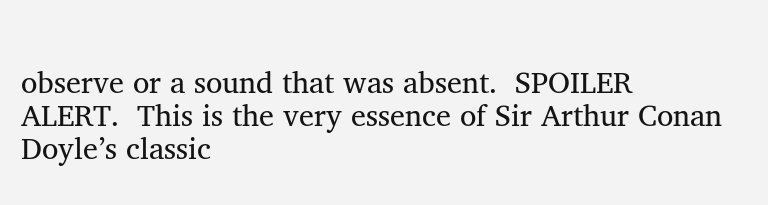observe or a sound that was absent.  SPOILER ALERT.  This is the very essence of Sir Arthur Conan Doyle’s classic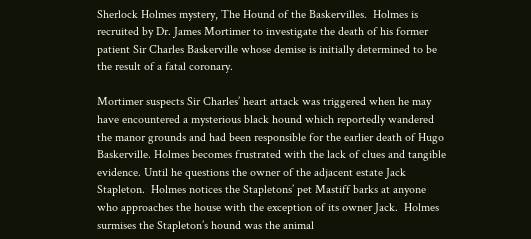Sherlock Holmes mystery, The Hound of the Baskervilles.  Holmes is recruited by Dr. James Mortimer to investigate the death of his former patient Sir Charles Baskerville whose demise is initially determined to be the result of a fatal coronary.

Mortimer suspects Sir Charles’ heart attack was triggered when he may have encountered a mysterious black hound which reportedly wandered the manor grounds and had been responsible for the earlier death of Hugo Baskerville. Holmes becomes frustrated with the lack of clues and tangible evidence. Until he questions the owner of the adjacent estate Jack Stapleton.  Holmes notices the Stapletons’ pet Mastiff barks at anyone who approaches the house with the exception of its owner Jack.  Holmes surmises the Stapleton’s hound was the animal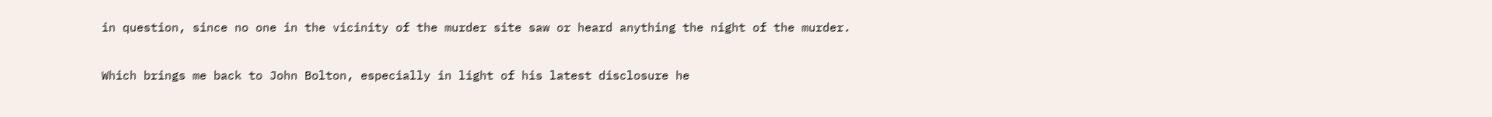in question, since no one in the vicinity of the murder site saw or heard anything the night of the murder.

Which brings me back to John Bolton, especially in light of his latest disclosure he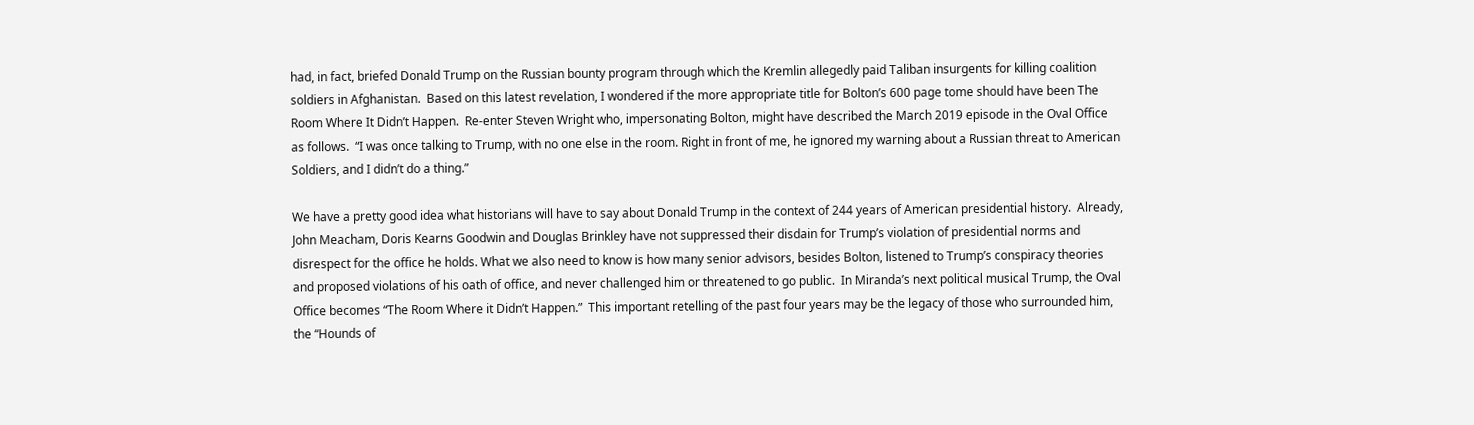had, in fact, briefed Donald Trump on the Russian bounty program through which the Kremlin allegedly paid Taliban insurgents for killing coalition soldiers in Afghanistan.  Based on this latest revelation, I wondered if the more appropriate title for Bolton’s 600 page tome should have been The Room Where It Didn’t Happen.  Re-enter Steven Wright who, impersonating Bolton, might have described the March 2019 episode in the Oval Office as follows.  “I was once talking to Trump, with no one else in the room. Right in front of me, he ignored my warning about a Russian threat to American Soldiers, and I didn’t do a thing.”

We have a pretty good idea what historians will have to say about Donald Trump in the context of 244 years of American presidential history.  Already, John Meacham, Doris Kearns Goodwin and Douglas Brinkley have not suppressed their disdain for Trump’s violation of presidential norms and disrespect for the office he holds. What we also need to know is how many senior advisors, besides Bolton, listened to Trump’s conspiracy theories and proposed violations of his oath of office, and never challenged him or threatened to go public.  In Miranda’s next political musical Trump, the Oval Office becomes “The Room Where it Didn’t Happen.”  This important retelling of the past four years may be the legacy of those who surrounded him, the “Hounds of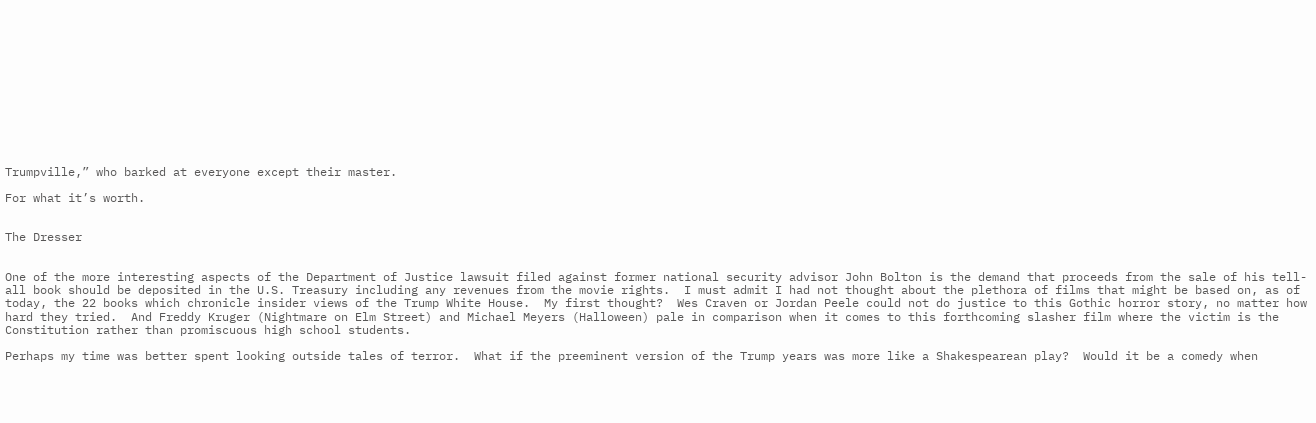Trumpville,” who barked at everyone except their master.

For what it’s worth.


The Dresser


One of the more interesting aspects of the Department of Justice lawsuit filed against former national security advisor John Bolton is the demand that proceeds from the sale of his tell-all book should be deposited in the U.S. Treasury including any revenues from the movie rights.  I must admit I had not thought about the plethora of films that might be based on, as of today, the 22 books which chronicle insider views of the Trump White House.  My first thought?  Wes Craven or Jordan Peele could not do justice to this Gothic horror story, no matter how hard they tried.  And Freddy Kruger (Nightmare on Elm Street) and Michael Meyers (Halloween) pale in comparison when it comes to this forthcoming slasher film where the victim is the Constitution rather than promiscuous high school students.

Perhaps my time was better spent looking outside tales of terror.  What if the preeminent version of the Trump years was more like a Shakespearean play?  Would it be a comedy when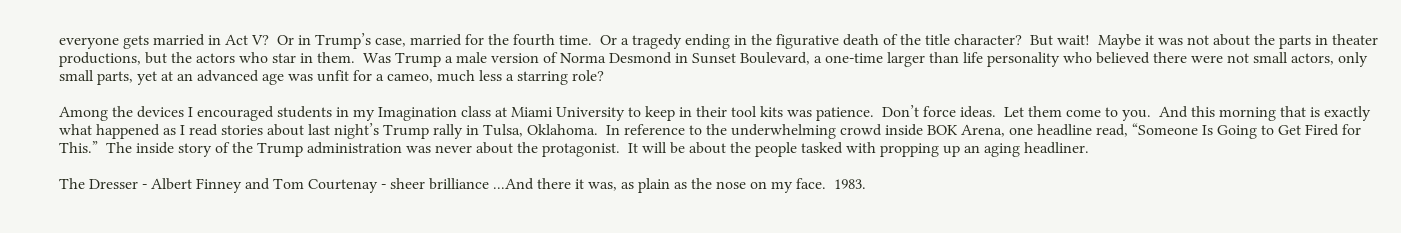everyone gets married in Act V?  Or in Trump’s case, married for the fourth time.  Or a tragedy ending in the figurative death of the title character?  But wait!  Maybe it was not about the parts in theater productions, but the actors who star in them.  Was Trump a male version of Norma Desmond in Sunset Boulevard, a one-time larger than life personality who believed there were not small actors, only small parts, yet at an advanced age was unfit for a cameo, much less a starring role?

Among the devices I encouraged students in my Imagination class at Miami University to keep in their tool kits was patience.  Don’t force ideas.  Let them come to you.  And this morning that is exactly what happened as I read stories about last night’s Trump rally in Tulsa, Oklahoma.  In reference to the underwhelming crowd inside BOK Arena, one headline read, “Someone Is Going to Get Fired for This.”  The inside story of the Trump administration was never about the protagonist.  It will be about the people tasked with propping up an aging headliner.

The Dresser - Albert Finney and Tom Courtenay - sheer brilliance ...And there it was, as plain as the nose on my face.  1983.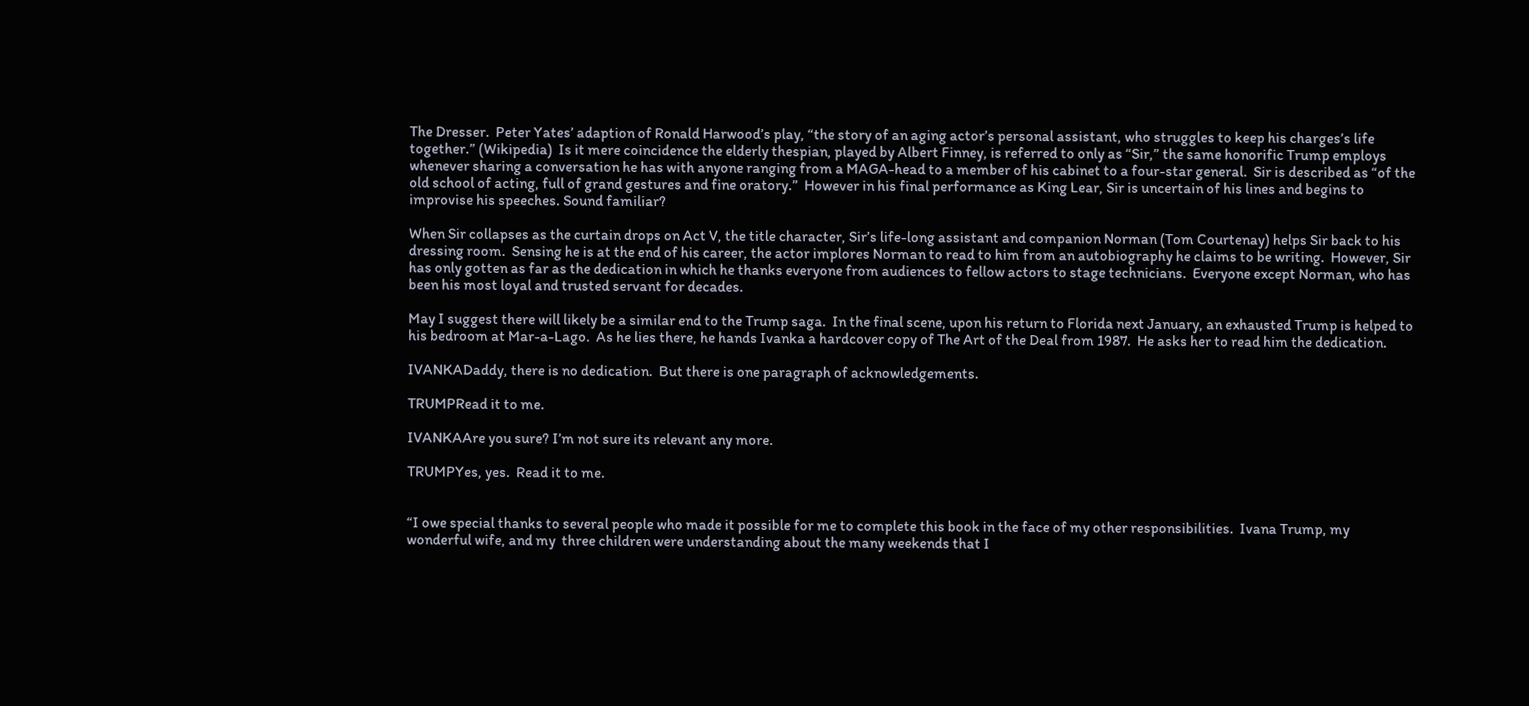The Dresser.  Peter Yates’ adaption of Ronald Harwood’s play, “the story of an aging actor’s personal assistant, who struggles to keep his charges’s life together.” (Wikipedia)  Is it mere coincidence the elderly thespian, played by Albert Finney, is referred to only as “Sir,” the same honorific Trump employs whenever sharing a conversation he has with anyone ranging from a MAGA-head to a member of his cabinet to a four-star general.  Sir is described as “of the old school of acting, full of grand gestures and fine oratory.”  However in his final performance as King Lear, Sir is uncertain of his lines and begins to improvise his speeches. Sound familiar?

When Sir collapses as the curtain drops on Act V, the title character, Sir’s life-long assistant and companion Norman (Tom Courtenay) helps Sir back to his dressing room.  Sensing he is at the end of his career, the actor implores Norman to read to him from an autobiography he claims to be writing.  However, Sir has only gotten as far as the dedication in which he thanks everyone from audiences to fellow actors to stage technicians.  Everyone except Norman, who has been his most loyal and trusted servant for decades.

May I suggest there will likely be a similar end to the Trump saga.  In the final scene, upon his return to Florida next January, an exhausted Trump is helped to his bedroom at Mar-a-Lago.  As he lies there, he hands Ivanka a hardcover copy of The Art of the Deal from 1987.  He asks her to read him the dedication.

IVANKADaddy, there is no dedication.  But there is one paragraph of acknowledgements.

TRUMPRead it to me.

IVANKAAre you sure? I’m not sure its relevant any more.

TRUMPYes, yes.  Read it to me.


“I owe special thanks to several people who made it possible for me to complete this book in the face of my other responsibilities.  Ivana Trump, my wonderful wife, and my  three children were understanding about the many weekends that I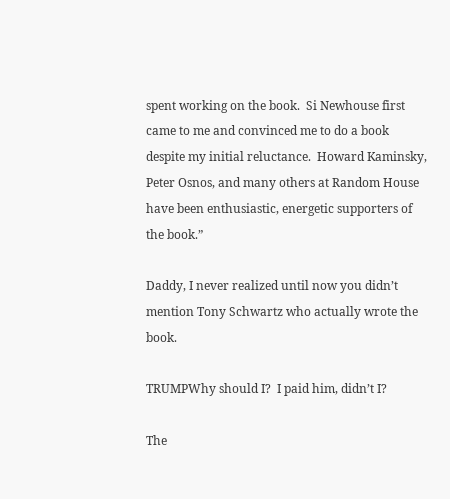spent working on the book.  Si Newhouse first came to me and convinced me to do a book despite my initial reluctance.  Howard Kaminsky, Peter Osnos, and many others at Random House have been enthusiastic, energetic supporters of the book.”

Daddy, I never realized until now you didn’t mention Tony Schwartz who actually wrote the book.

TRUMPWhy should I?  I paid him, didn’t I?

The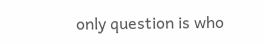only question is who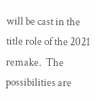will be cast in the title role of the 2021 remake.  The possibilities are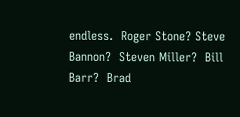endless.  Roger Stone? Steve Bannon?  Steven Miller?  Bill Barr?  Brad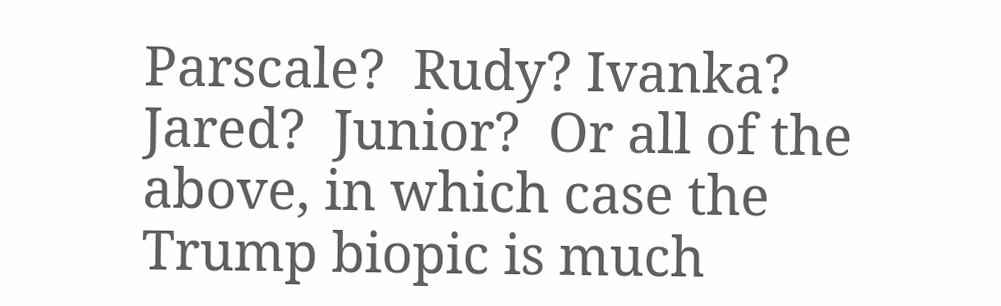Parscale?  Rudy? Ivanka?  Jared?  Junior?  Or all of the above, in which case the Trump biopic is much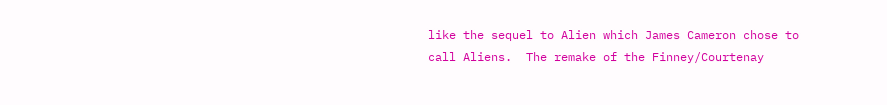like the sequel to Alien which James Cameron chose to call Aliens.  The remake of the Finney/Courtenay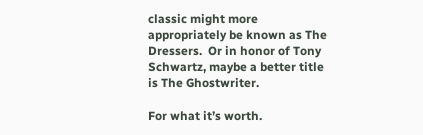classic might more appropriately be known as The Dressers.  Or in honor of Tony Schwartz, maybe a better title is The Ghostwriter.

For what it’s worth.